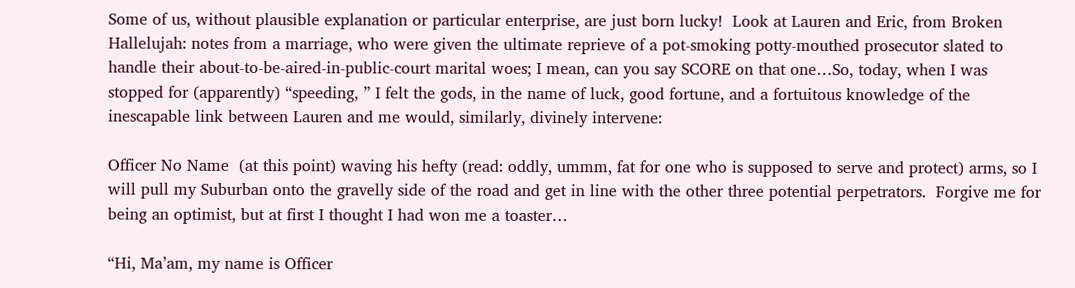Some of us, without plausible explanation or particular enterprise, are just born lucky!  Look at Lauren and Eric, from Broken Hallelujah: notes from a marriage, who were given the ultimate reprieve of a pot-smoking potty-mouthed prosecutor slated to handle their about-to-be-aired-in-public-court marital woes; I mean, can you say SCORE on that one…So, today, when I was stopped for (apparently) “speeding, ” I felt the gods, in the name of luck, good fortune, and a fortuitous knowledge of the inescapable link between Lauren and me would, similarly, divinely intervene:

Officer No Name  (at this point) waving his hefty (read: oddly, ummm, fat for one who is supposed to serve and protect) arms, so I will pull my Suburban onto the gravelly side of the road and get in line with the other three potential perpetrators.  Forgive me for being an optimist, but at first I thought I had won me a toaster…

“Hi, Ma’am, my name is Officer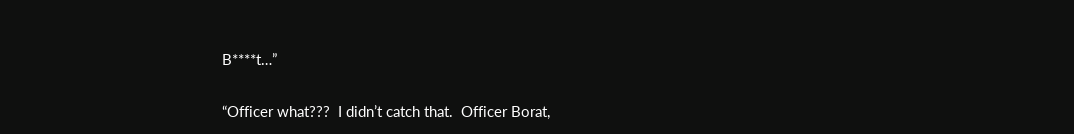B****t…”

“Officer what???  I didn’t catch that.  Officer Borat,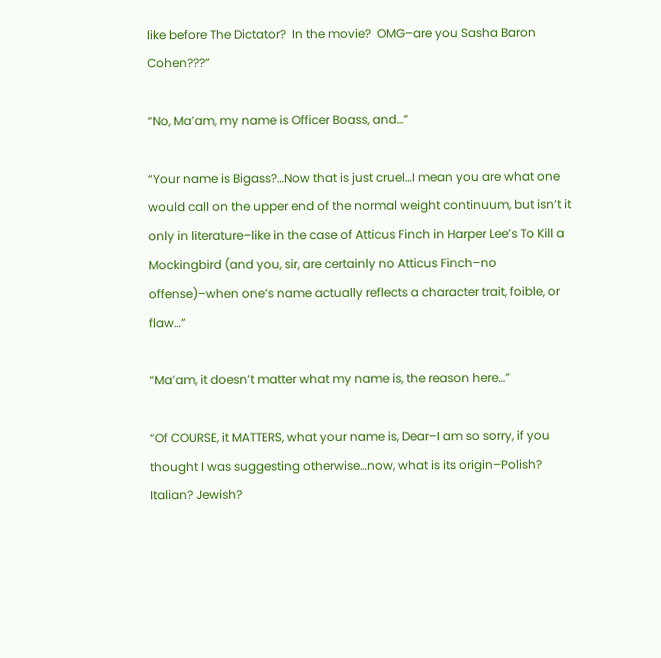like before The Dictator?  In the movie?  OMG–are you Sasha Baron Cohen???”

“No, Ma’am, my name is Officer Boass, and…”

“Your name is Bigass?…Now that is just cruel…I mean you are what one would call on the upper end of the normal weight continuum, but isn’t it only in literature–like in the case of Atticus Finch in Harper Lee’s To Kill a Mockingbird (and you, sir, are certainly no Atticus Finch–no offense)–when one’s name actually reflects a character trait, foible, or flaw…”

“Ma’am, it doesn’t matter what my name is, the reason here…”

“Of COURSE, it MATTERS, what your name is, Dear–I am so sorry, if you thought I was suggesting otherwise…now, what is its origin–Polish? Italian? Jewish?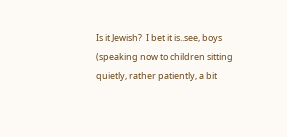Is it Jewish?  I bet it is..see, boys (speaking now to children sitting quietly, rather patiently, a bit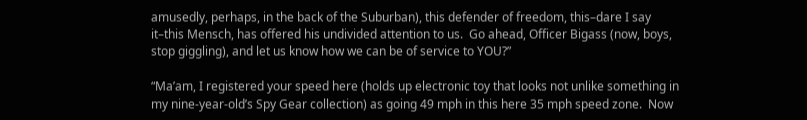amusedly, perhaps, in the back of the Suburban), this defender of freedom, this–dare I say it–this Mensch, has offered his undivided attention to us.  Go ahead, Officer Bigass (now, boys, stop giggling), and let us know how we can be of service to YOU?”

“Ma’am, I registered your speed here (holds up electronic toy that looks not unlike something in my nine-year-old’s Spy Gear collection) as going 49 mph in this here 35 mph speed zone.  Now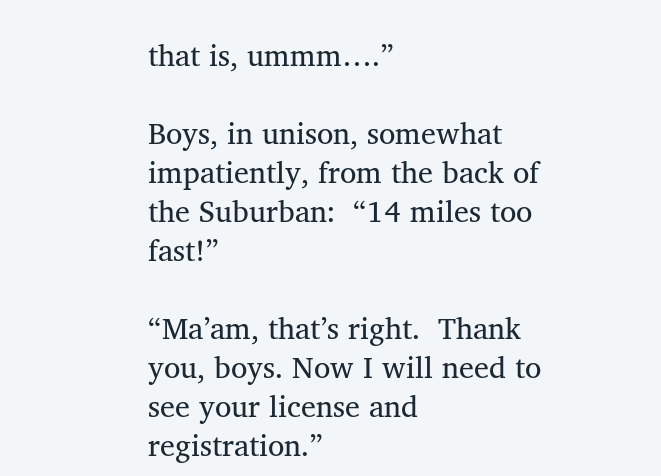that is, ummm….”

Boys, in unison, somewhat impatiently, from the back of the Suburban:  “14 miles too fast!”

“Ma’am, that’s right.  Thank you, boys. Now I will need to see your license and registration.”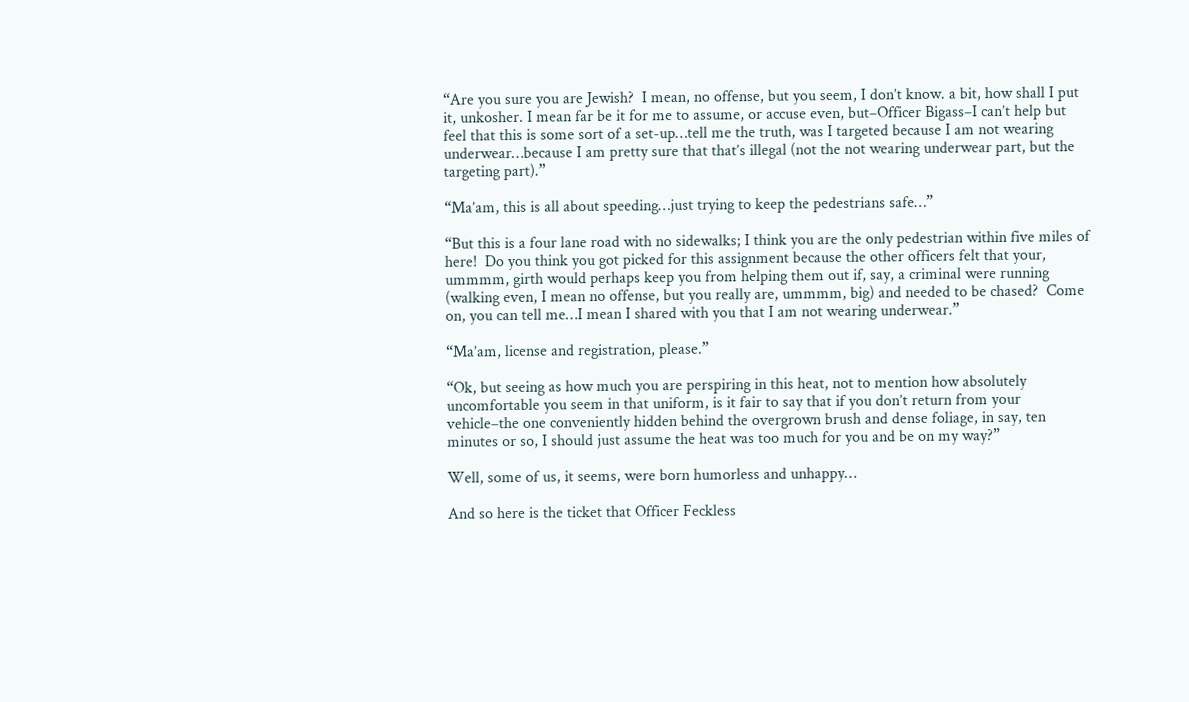“Are you sure you are Jewish?  I mean, no offense, but you seem, I don’t know. a bit, how shall I put it, unkosher. I mean far be it for me to assume, or accuse even, but–Officer Bigass–I can’t help but feel that this is some sort of a set-up…tell me the truth, was I targeted because I am not wearing underwear…because I am pretty sure that that’s illegal (not the not wearing underwear part, but the targeting part).”

“Ma’am, this is all about speeding…just trying to keep the pedestrians safe…”

“But this is a four lane road with no sidewalks; I think you are the only pedestrian within five miles of here!  Do you think you got picked for this assignment because the other officers felt that your, ummmm, girth would perhaps keep you from helping them out if, say, a criminal were running (walking even, I mean no offense, but you really are, ummmm, big) and needed to be chased?  Come on, you can tell me…I mean I shared with you that I am not wearing underwear.”

“Ma’am, license and registration, please.”

“Ok, but seeing as how much you are perspiring in this heat, not to mention how absolutely uncomfortable you seem in that uniform, is it fair to say that if you don’t return from your vehicle–the one conveniently hidden behind the overgrown brush and dense foliage, in say, ten minutes or so, I should just assume the heat was too much for you and be on my way?”

Well, some of us, it seems, were born humorless and unhappy…

And so here is the ticket that Officer Feckless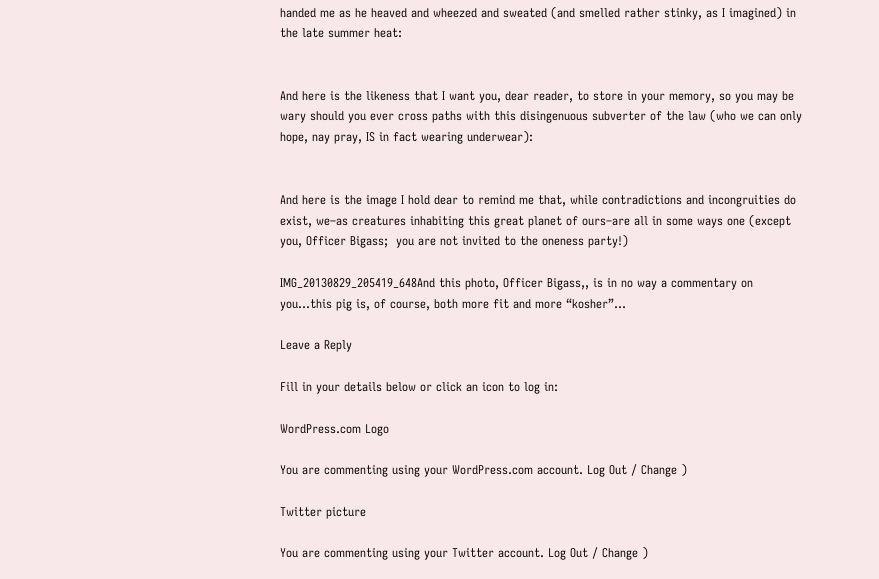handed me as he heaved and wheezed and sweated (and smelled rather stinky, as I imagined) in the late summer heat:


And here is the likeness that I want you, dear reader, to store in your memory, so you may be wary should you ever cross paths with this disingenuous subverter of the law (who we can only hope, nay pray, IS in fact wearing underwear):


And here is the image I hold dear to remind me that, while contradictions and incongruities do exist, we–as creatures inhabiting this great planet of ours–are all in some ways one (except you, Officer Bigass;  you are not invited to the oneness party!)

IMG_20130829_205419_648And this photo, Officer Bigass,, is in no way a commentary on you…this pig is, of course, both more fit and more “kosher”…

Leave a Reply

Fill in your details below or click an icon to log in:

WordPress.com Logo

You are commenting using your WordPress.com account. Log Out / Change )

Twitter picture

You are commenting using your Twitter account. Log Out / Change )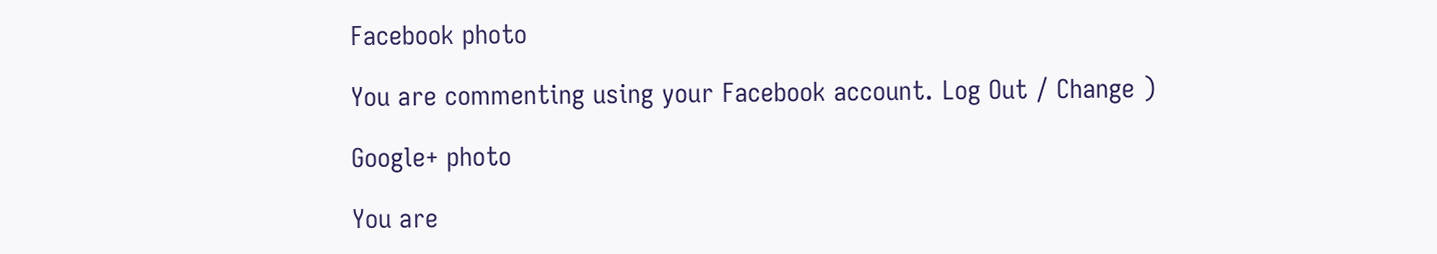Facebook photo

You are commenting using your Facebook account. Log Out / Change )

Google+ photo

You are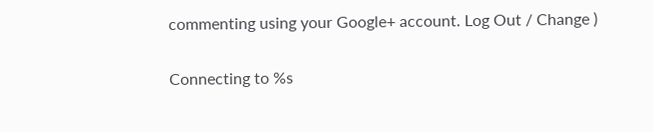commenting using your Google+ account. Log Out / Change )

Connecting to %s